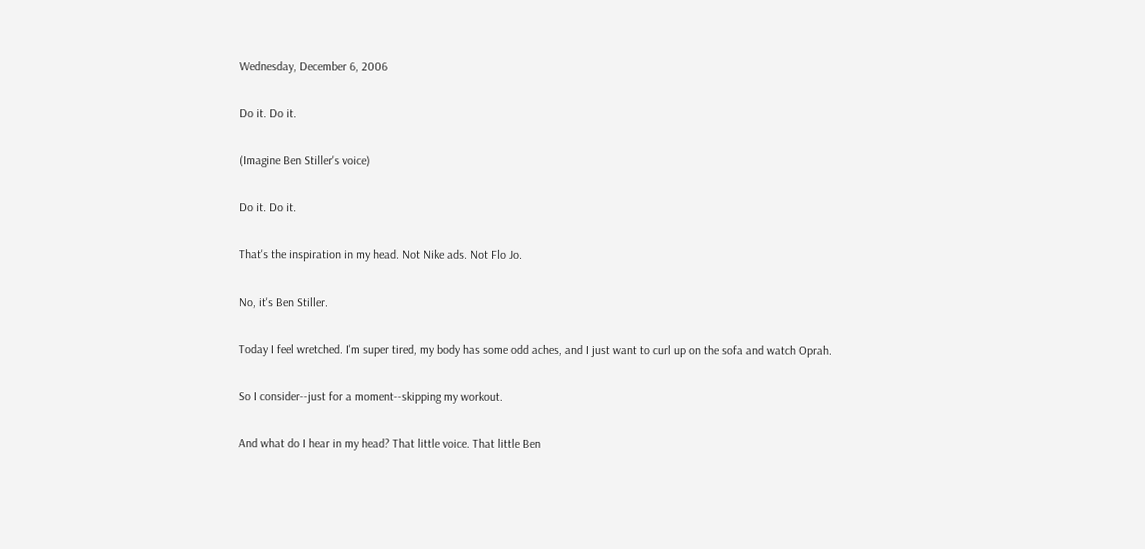Wednesday, December 6, 2006

Do it. Do it.

(Imagine Ben Stiller's voice)

Do it. Do it.

That's the inspiration in my head. Not Nike ads. Not Flo Jo.

No, it's Ben Stiller.

Today I feel wretched. I'm super tired, my body has some odd aches, and I just want to curl up on the sofa and watch Oprah.

So I consider--just for a moment--skipping my workout.

And what do I hear in my head? That little voice. That little Ben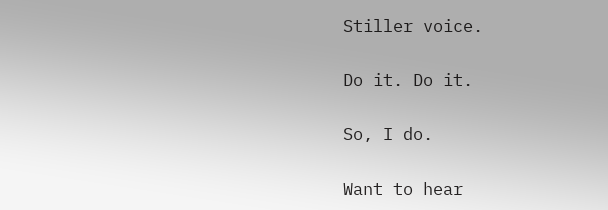Stiller voice.

Do it. Do it.

So, I do.

Want to hear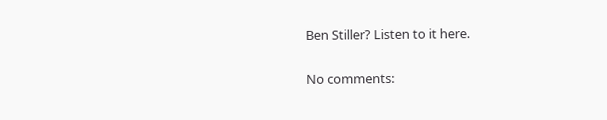Ben Stiller? Listen to it here.

No comments: